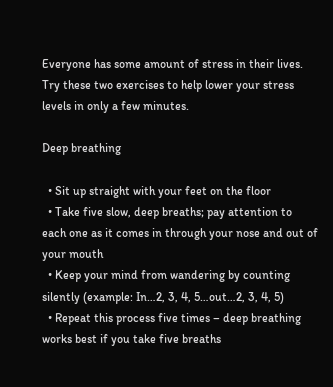Everyone has some amount of stress in their lives. Try these two exercises to help lower your stress levels in only a few minutes.

Deep breathing

  • Sit up straight with your feet on the floor
  • Take five slow, deep breaths; pay attention to each one as it comes in through your nose and out of your mouth
  • Keep your mind from wandering by counting silently (example: In…2, 3, 4, 5…out…2, 3, 4, 5)
  • Repeat this process five times – deep breathing works best if you take five breaths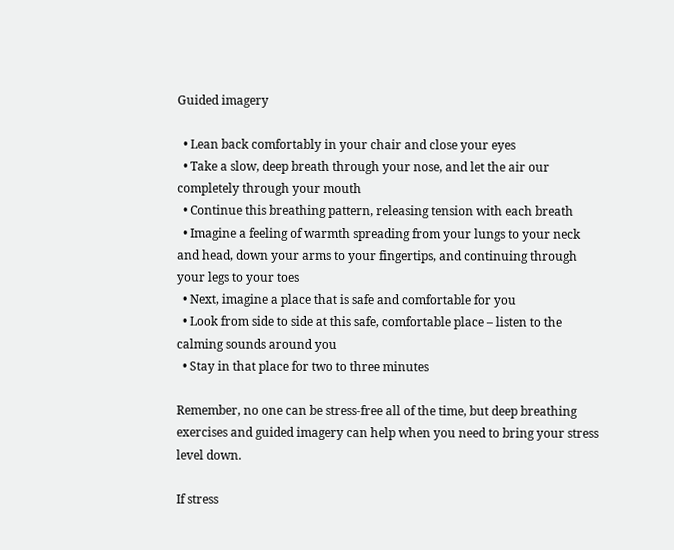Guided imagery

  • Lean back comfortably in your chair and close your eyes
  • Take a slow, deep breath through your nose, and let the air our completely through your mouth
  • Continue this breathing pattern, releasing tension with each breath
  • Imagine a feeling of warmth spreading from your lungs to your neck and head, down your arms to your fingertips, and continuing through your legs to your toes
  • Next, imagine a place that is safe and comfortable for you
  • Look from side to side at this safe, comfortable place – listen to the calming sounds around you
  • Stay in that place for two to three minutes

Remember, no one can be stress-free all of the time, but deep breathing exercises and guided imagery can help when you need to bring your stress level down.

If stress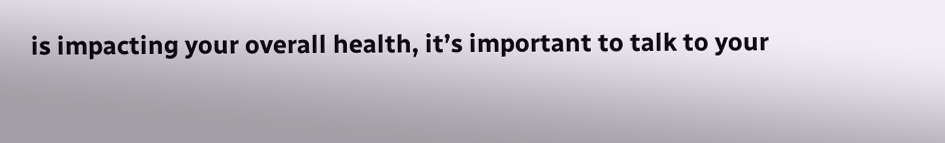is impacting your overall health, it’s important to talk to your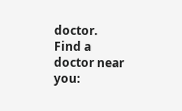doctor. Find a doctor near you: